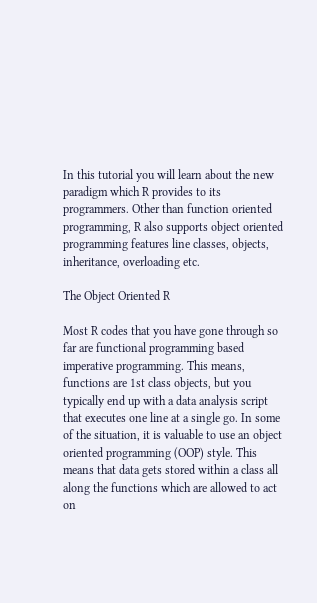In this tutorial you will learn about the new paradigm which R provides to its programmers. Other than function oriented programming, R also supports object oriented programming features line classes, objects, inheritance, overloading etc.

The Object Oriented R

Most R codes that you have gone through so far are functional programming based imperative programming. This means, functions are 1st class objects, but you typically end up with a data analysis script that executes one line at a single go. In some of the situation, it is valuable to use an object oriented programming (OOP) style. This means that data gets stored within a class all along the functions which are allowed to act on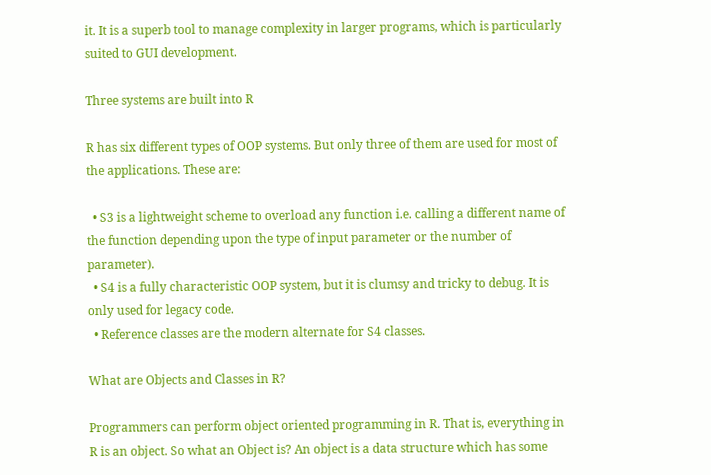it. It is a superb tool to manage complexity in larger programs, which is particularly suited to GUI development.

Three systems are built into R

R has six different types of OOP systems. But only three of them are used for most of the applications. These are:

  • S3 is a lightweight scheme to overload any function i.e. calling a different name of the function depending upon the type of input parameter or the number of parameter).
  • S4 is a fully characteristic OOP system, but it is clumsy and tricky to debug. It is only used for legacy code.
  • Reference classes are the modern alternate for S4 classes.

What are Objects and Classes in R?

Programmers can perform object oriented programming in R. That is, everything in R is an object. So what an Object is? An object is a data structure which has some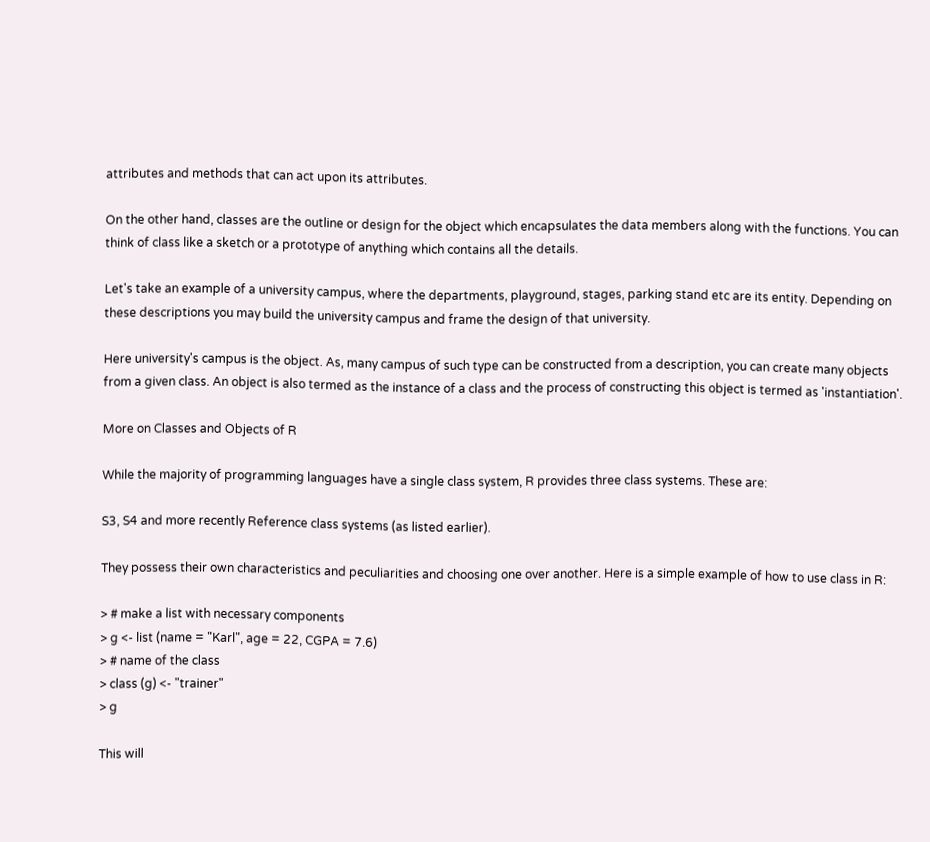attributes and methods that can act upon its attributes.

On the other hand, classes are the outline or design for the object which encapsulates the data members along with the functions. You can think of class like a sketch or a prototype of anything which contains all the details.

Let's take an example of a university campus, where the departments, playground, stages, parking stand etc are its entity. Depending on these descriptions you may build the university campus and frame the design of that university.

Here university's campus is the object. As, many campus of such type can be constructed from a description, you can create many objects from a given class. An object is also termed as the instance of a class and the process of constructing this object is termed as 'instantiation'.

More on Classes and Objects of R

While the majority of programming languages have a single class system, R provides three class systems. These are:

S3, S4 and more recently Reference class systems (as listed earlier).

They possess their own characteristics and peculiarities and choosing one over another. Here is a simple example of how to use class in R:

> # make a list with necessary components
> g <- list (name = "Karl", age = 22, CGPA = 7.6)
> # name of the class
> class (g) <- "trainer"
> g

This will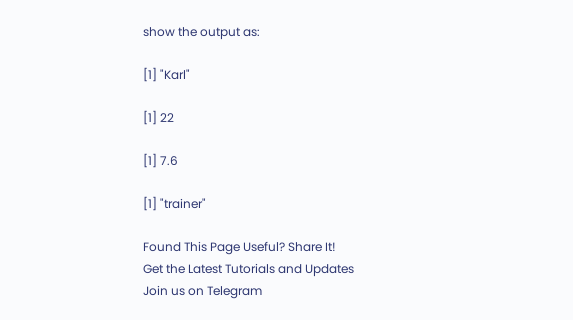show the output as:

[1] "Karl"

[1] 22

[1] 7.6

[1] "trainer"

Found This Page Useful? Share It!
Get the Latest Tutorials and Updates
Join us on Telegram